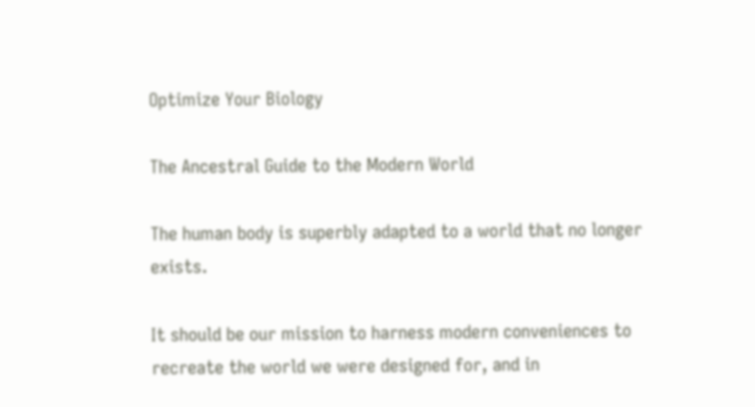Optimize Your Biology

The Ancestral Guide to the Modern World

The human body is superbly adapted to a world that no longer exists.

It should be our mission to harness modern conveniences to recreate the world we were designed for, and in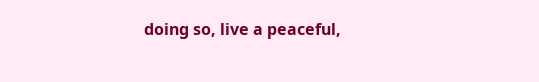doing so, live a peaceful,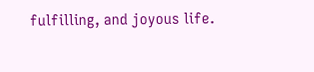fulfilling, and joyous life.